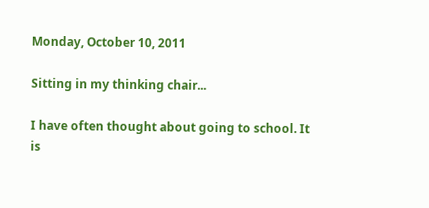Monday, October 10, 2011

Sitting in my thinking chair...

I have often thought about going to school. It is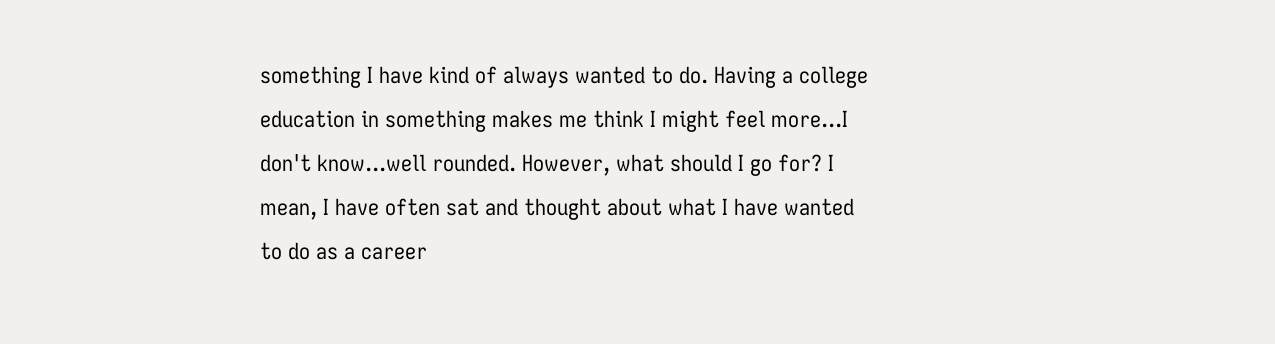something I have kind of always wanted to do. Having a college education in something makes me think I might feel more...I don't know...well rounded. However, what should I go for? I mean, I have often sat and thought about what I have wanted to do as a career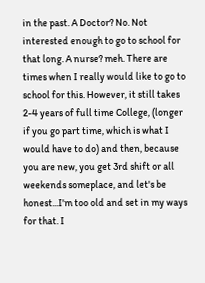in the past. A Doctor? No. Not interested enough to go to school for that long. A nurse? meh. There are times when I really would like to go to school for this. However, it still takes 2-4 years of full time College, (longer if you go part time, which is what I would have to do) and then, because you are new, you get 3rd shift or all weekends someplace, and let's be honest...I'm too old and set in my ways for that. I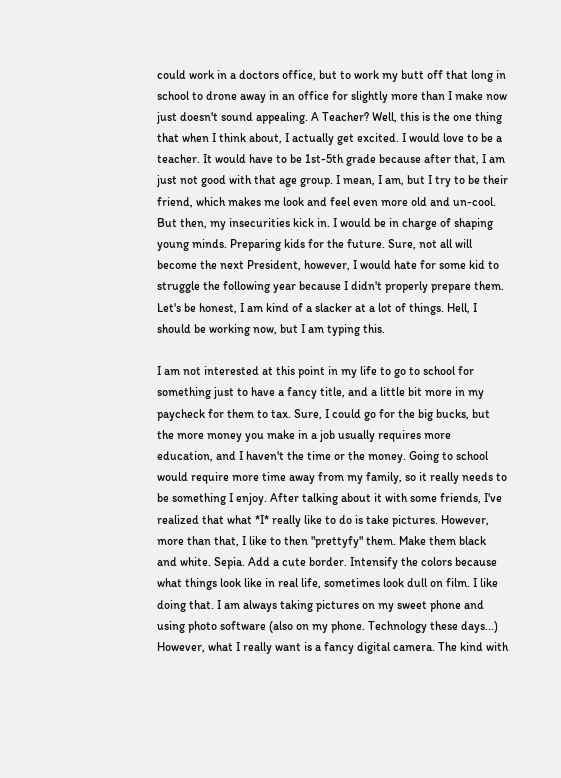could work in a doctors office, but to work my butt off that long in school to drone away in an office for slightly more than I make now just doesn't sound appealing. A Teacher? Well, this is the one thing that when I think about, I actually get excited. I would love to be a teacher. It would have to be 1st-5th grade because after that, I am just not good with that age group. I mean, I am, but I try to be their friend, which makes me look and feel even more old and un-cool. But then, my insecurities kick in. I would be in charge of shaping young minds. Preparing kids for the future. Sure, not all will become the next President, however, I would hate for some kid to struggle the following year because I didn't properly prepare them. Let's be honest, I am kind of a slacker at a lot of things. Hell, I should be working now, but I am typing this.

I am not interested at this point in my life to go to school for something just to have a fancy title, and a little bit more in my paycheck for them to tax. Sure, I could go for the big bucks, but the more money you make in a job usually requires more education, and I haven't the time or the money. Going to school would require more time away from my family, so it really needs to be something I enjoy. After talking about it with some friends, I've realized that what *I* really like to do is take pictures. However, more than that, I like to then "prettyfy" them. Make them black and white. Sepia. Add a cute border. Intensify the colors because what things look like in real life, sometimes look dull on film. I like doing that. I am always taking pictures on my sweet phone and using photo software (also on my phone. Technology these days...) However, what I really want is a fancy digital camera. The kind with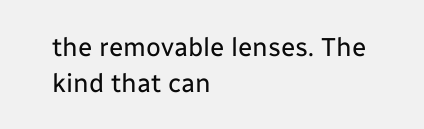the removable lenses. The kind that can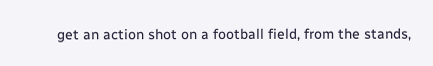get an action shot on a football field, from the stands,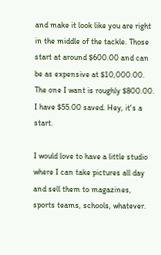and make it look like you are right in the middle of the tackle. Those start at around $600.00 and can be as expensive at $10,000.00. The one I want is roughly $800.00. I have $55.00 saved. Hey, it's a start.

I would love to have a little studio where I can take pictures all day and sell them to magazines, sports teams, schools, whatever.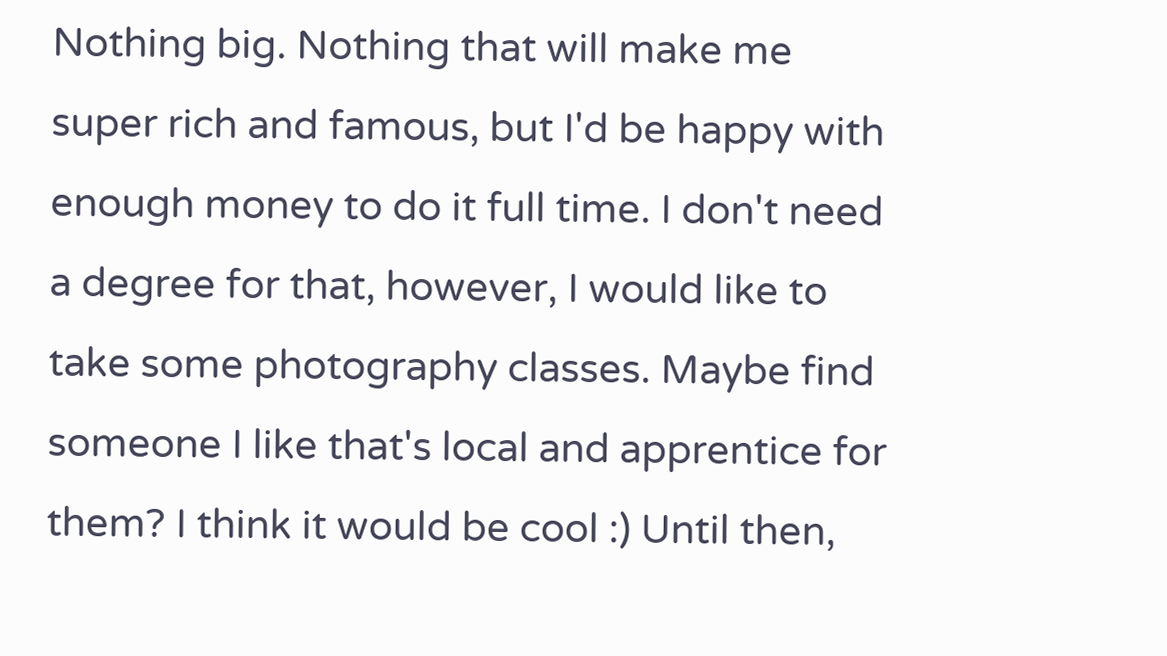Nothing big. Nothing that will make me super rich and famous, but I'd be happy with enough money to do it full time. I don't need a degree for that, however, I would like to take some photography classes. Maybe find someone I like that's local and apprentice for them? I think it would be cool :) Until then,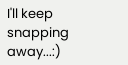I'll keep snapping away...:)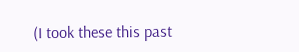(I took these this past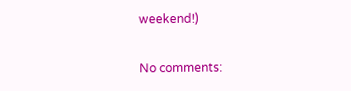weekend!)

No comments: